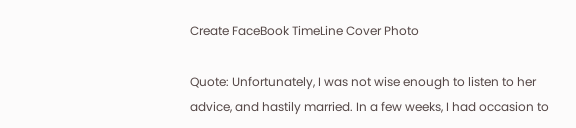Create FaceBook TimeLine Cover Photo

Quote: Unfortunately, I was not wise enough to listen to her advice, and hastily married. In a few weeks, I had occasion to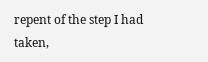repent of the step I had taken,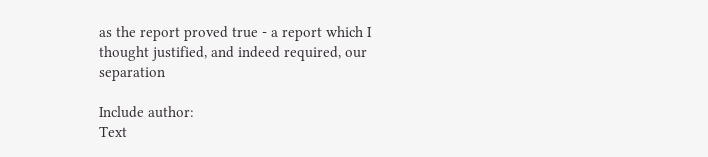as the report proved true - a report which I thought justified, and indeed required, our separation

Include author:
Text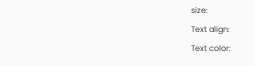size:
Text align:
Text color: